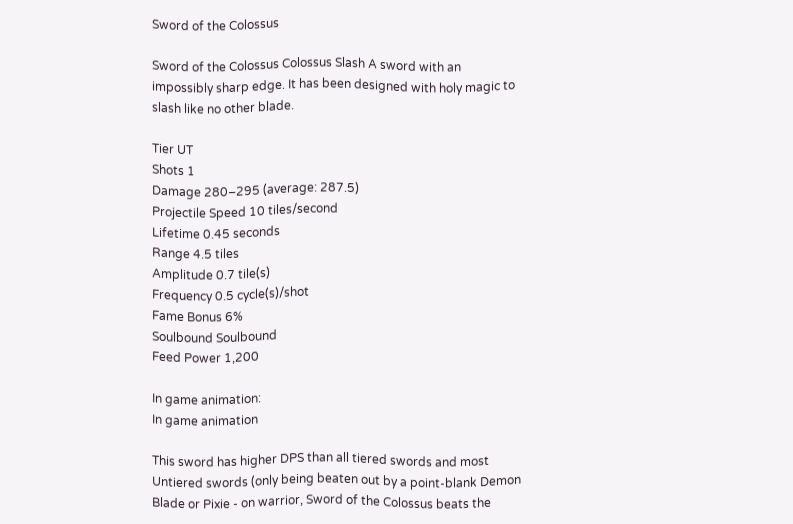Sword of the Colossus

Sword of the Colossus Colossus Slash A sword with an impossibly sharp edge. It has been designed with holy magic to slash like no other blade.

Tier UT
Shots 1
Damage 280–295 (average: 287.5)
Projectile Speed 10 tiles/second
Lifetime 0.45 seconds
Range 4.5 tiles
Amplitude 0.7 tile(s)
Frequency 0.5 cycle(s)/shot
Fame Bonus 6%
Soulbound Soulbound
Feed Power 1,200

In game animation:
In game animation

This sword has higher DPS than all tiered swords and most Untiered swords (only being beaten out by a point-blank Demon Blade or Pixie - on warrior, Sword of the Colossus beats the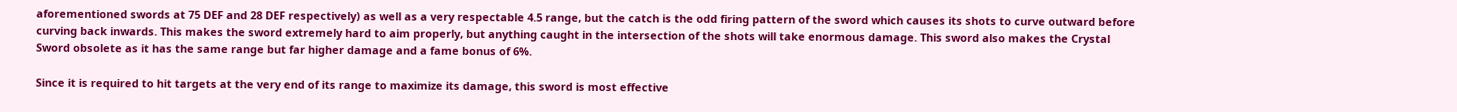aforementioned swords at 75 DEF and 28 DEF respectively) as well as a very respectable 4.5 range, but the catch is the odd firing pattern of the sword which causes its shots to curve outward before curving back inwards. This makes the sword extremely hard to aim properly, but anything caught in the intersection of the shots will take enormous damage. This sword also makes the Crystal Sword obsolete as it has the same range but far higher damage and a fame bonus of 6%.

Since it is required to hit targets at the very end of its range to maximize its damage, this sword is most effective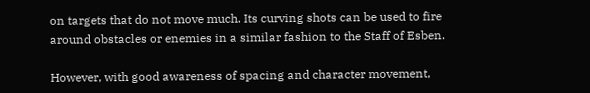on targets that do not move much. Its curving shots can be used to fire around obstacles or enemies in a similar fashion to the Staff of Esben.

However, with good awareness of spacing and character movement,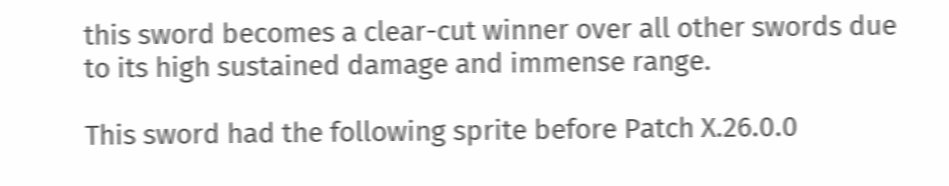this sword becomes a clear-cut winner over all other swords due to its high sustained damage and immense range.

This sword had the following sprite before Patch X.26.0.0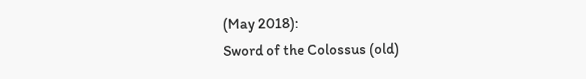(May 2018):
Sword of the Colossus (old)